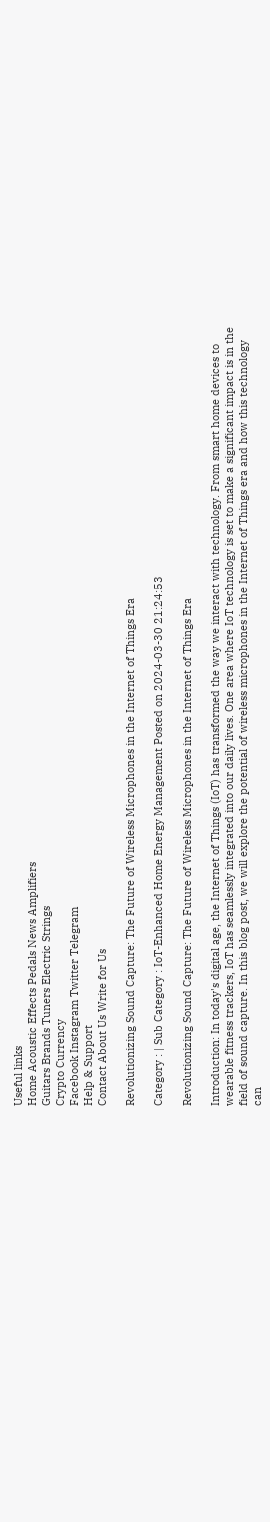Useful links
Home Acoustic Effects Pedals News Amplifiers
Guitars Brands Tuners Electric Strings
Crypto Currency
Facebook Instagram Twitter Telegram
Help & Support
Contact About Us Write for Us

Revolutionizing Sound Capture: The Future of Wireless Microphones in the Internet of Things Era

Category : | Sub Category : IoT-Enhanced Home Energy Management Posted on 2024-03-30 21:24:53

Revolutionizing Sound Capture: The Future of Wireless Microphones in the Internet of Things Era

Introduction: In today's digital age, the Internet of Things (IoT) has transformed the way we interact with technology. From smart home devices to wearable fitness trackers, IoT has seamlessly integrated into our daily lives. One area where IoT technology is set to make a significant impact is in the field of sound capture. In this blog post, we will explore the potential of wireless microphones in the Internet of Things era and how this technology can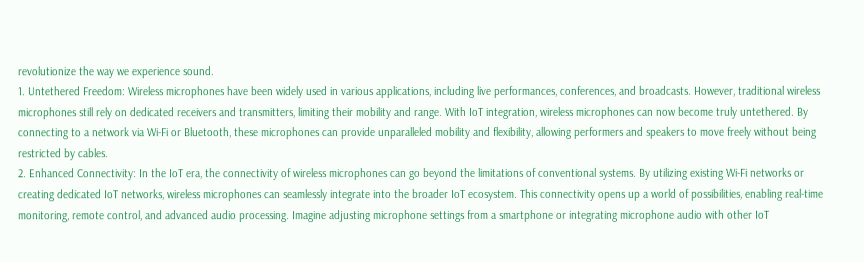revolutionize the way we experience sound.
1. Untethered Freedom: Wireless microphones have been widely used in various applications, including live performances, conferences, and broadcasts. However, traditional wireless microphones still rely on dedicated receivers and transmitters, limiting their mobility and range. With IoT integration, wireless microphones can now become truly untethered. By connecting to a network via Wi-Fi or Bluetooth, these microphones can provide unparalleled mobility and flexibility, allowing performers and speakers to move freely without being restricted by cables.
2. Enhanced Connectivity: In the IoT era, the connectivity of wireless microphones can go beyond the limitations of conventional systems. By utilizing existing Wi-Fi networks or creating dedicated IoT networks, wireless microphones can seamlessly integrate into the broader IoT ecosystem. This connectivity opens up a world of possibilities, enabling real-time monitoring, remote control, and advanced audio processing. Imagine adjusting microphone settings from a smartphone or integrating microphone audio with other IoT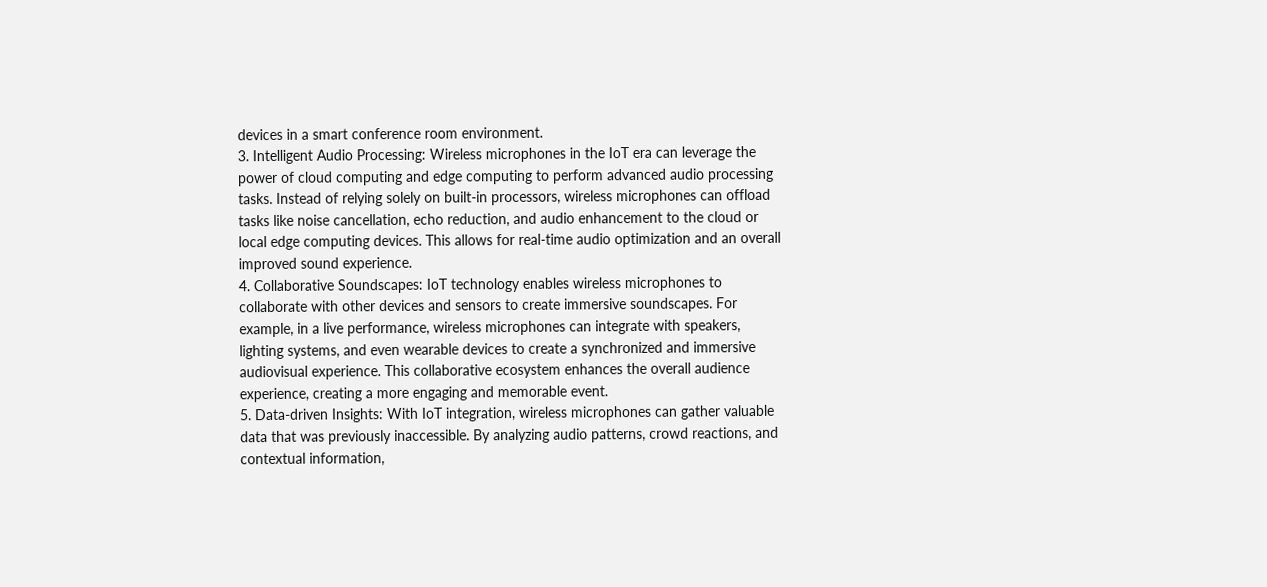devices in a smart conference room environment.
3. Intelligent Audio Processing: Wireless microphones in the IoT era can leverage the power of cloud computing and edge computing to perform advanced audio processing tasks. Instead of relying solely on built-in processors, wireless microphones can offload tasks like noise cancellation, echo reduction, and audio enhancement to the cloud or local edge computing devices. This allows for real-time audio optimization and an overall improved sound experience.
4. Collaborative Soundscapes: IoT technology enables wireless microphones to collaborate with other devices and sensors to create immersive soundscapes. For example, in a live performance, wireless microphones can integrate with speakers, lighting systems, and even wearable devices to create a synchronized and immersive audiovisual experience. This collaborative ecosystem enhances the overall audience experience, creating a more engaging and memorable event.
5. Data-driven Insights: With IoT integration, wireless microphones can gather valuable data that was previously inaccessible. By analyzing audio patterns, crowd reactions, and contextual information,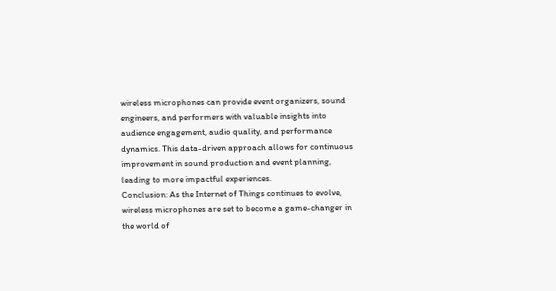wireless microphones can provide event organizers, sound engineers, and performers with valuable insights into audience engagement, audio quality, and performance dynamics. This data-driven approach allows for continuous improvement in sound production and event planning, leading to more impactful experiences.
Conclusion: As the Internet of Things continues to evolve, wireless microphones are set to become a game-changer in the world of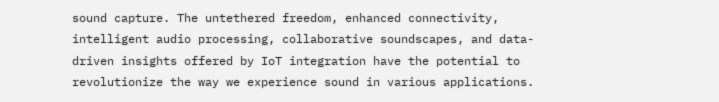sound capture. The untethered freedom, enhanced connectivity, intelligent audio processing, collaborative soundscapes, and data-driven insights offered by IoT integration have the potential to revolutionize the way we experience sound in various applications.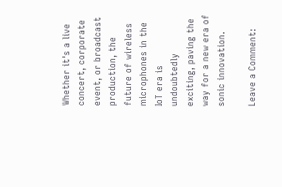Whether it's a live concert, corporate event, or broadcast production, the future of wireless microphones in the IoT era is undoubtedly exciting, paving the way for a new era of sonic innovation.

Leave a Comment: